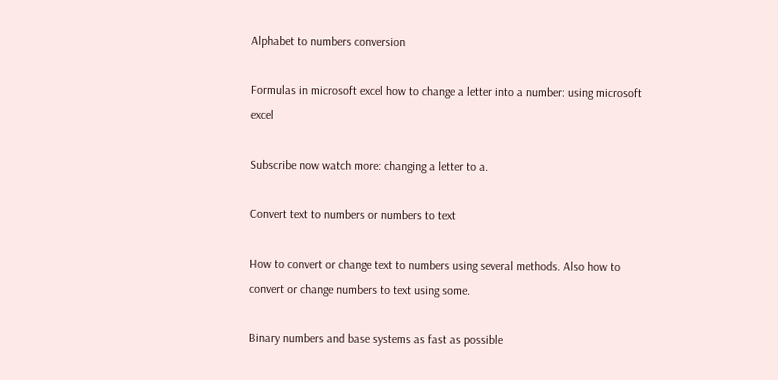Alphabet to numbers conversion

Formulas in microsoft excel how to change a letter into a number: using microsoft excel

Subscribe now watch more: changing a letter to a.

Convert text to numbers or numbers to text

How to convert or change text to numbers using several methods. Also how to convert or change numbers to text using some.

Binary numbers and base systems as fast as possible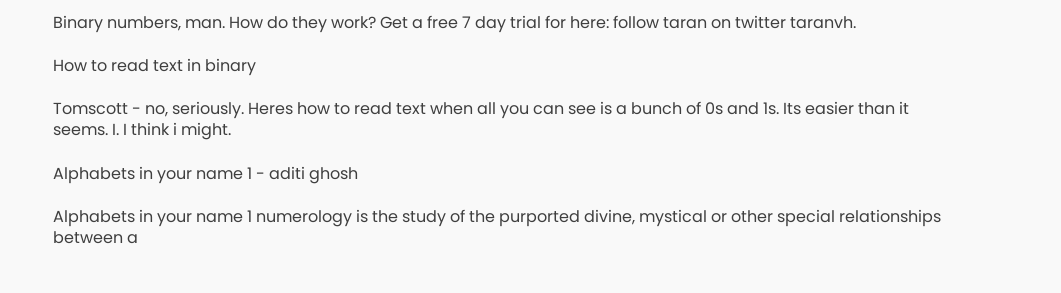Binary numbers, man. How do they work? Get a free 7 day trial for here: follow taran on twitter taranvh.

How to read text in binary

Tomscott - no, seriously. Heres how to read text when all you can see is a bunch of 0s and 1s. Its easier than it seems. I. I think i might.

Alphabets in your name 1 - aditi ghosh

Alphabets in your name 1 numerology is the study of the purported divine, mystical or other special relationships between a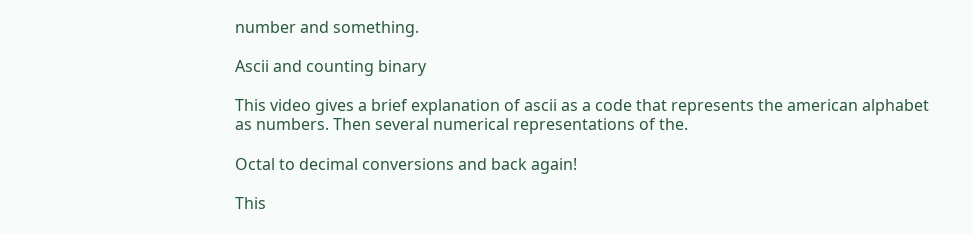number and something.

Ascii and counting binary

This video gives a brief explanation of ascii as a code that represents the american alphabet as numbers. Then several numerical representations of the.

Octal to decimal conversions and back again!

This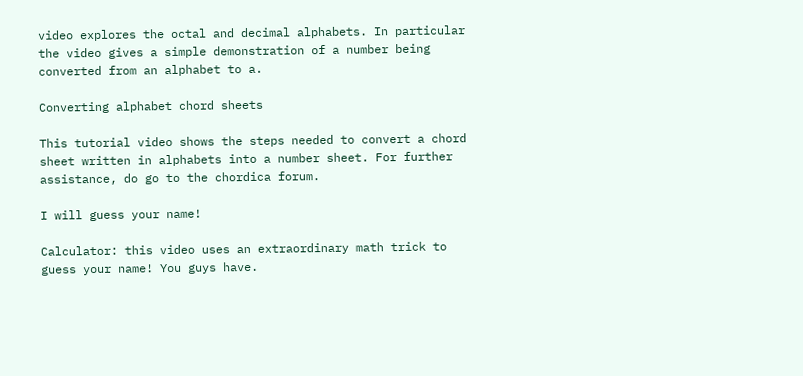video explores the octal and decimal alphabets. In particular the video gives a simple demonstration of a number being converted from an alphabet to a.

Converting alphabet chord sheets

This tutorial video shows the steps needed to convert a chord sheet written in alphabets into a number sheet. For further assistance, do go to the chordica forum.

I will guess your name!

Calculator: this video uses an extraordinary math trick to guess your name! You guys have.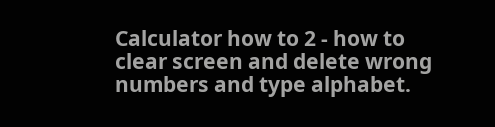Calculator how to 2 - how to clear screen and delete wrong numbers and type alphabet.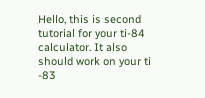Hello, this is second tutorial for your ti-84 calculator. It also should work on your ti -83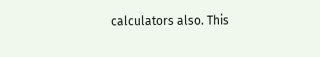calculators also. This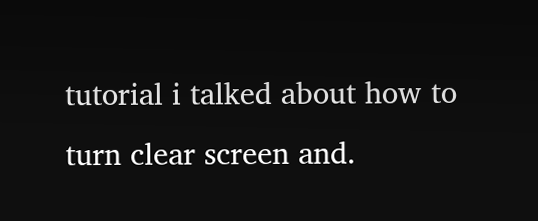tutorial i talked about how to turn clear screen and.